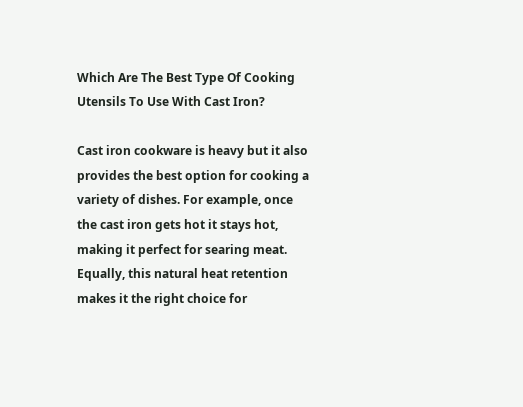Which Are The Best Type Of Cooking Utensils To Use With Cast Iron?

Cast iron cookware is heavy but it also provides the best option for cooking a variety of dishes. For example, once the cast iron gets hot it stays hot, making it perfect for searing meat. Equally, this natural heat retention makes it the right choice for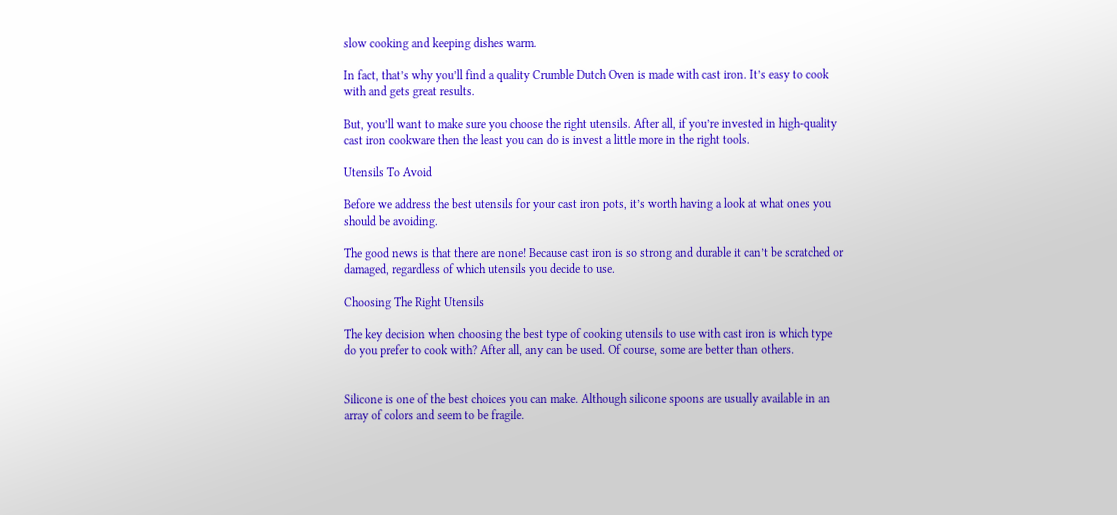slow cooking and keeping dishes warm.

In fact, that’s why you’ll find a quality Crumble Dutch Oven is made with cast iron. It’s easy to cook with and gets great results.

But, you’ll want to make sure you choose the right utensils. After all, if you’re invested in high-quality cast iron cookware then the least you can do is invest a little more in the right tools.

Utensils To Avoid

Before we address the best utensils for your cast iron pots, it’s worth having a look at what ones you should be avoiding.

The good news is that there are none! Because cast iron is so strong and durable it can’t be scratched or damaged, regardless of which utensils you decide to use.

Choosing The Right Utensils

The key decision when choosing the best type of cooking utensils to use with cast iron is which type do you prefer to cook with? After all, any can be used. Of course, some are better than others.


Silicone is one of the best choices you can make. Although silicone spoons are usually available in an array of colors and seem to be fragile.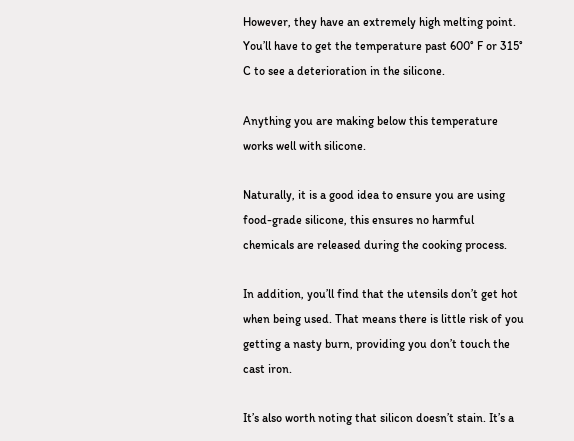However, they have an extremely high melting point. You’ll have to get the temperature past 600° F or 315° C to see a deterioration in the silicone.

Anything you are making below this temperature works well with silicone.

Naturally, it is a good idea to ensure you are using food-grade silicone, this ensures no harmful chemicals are released during the cooking process.

In addition, you’ll find that the utensils don’t get hot when being used. That means there is little risk of you getting a nasty burn, providing you don’t touch the cast iron.

It’s also worth noting that silicon doesn’t stain. It’s a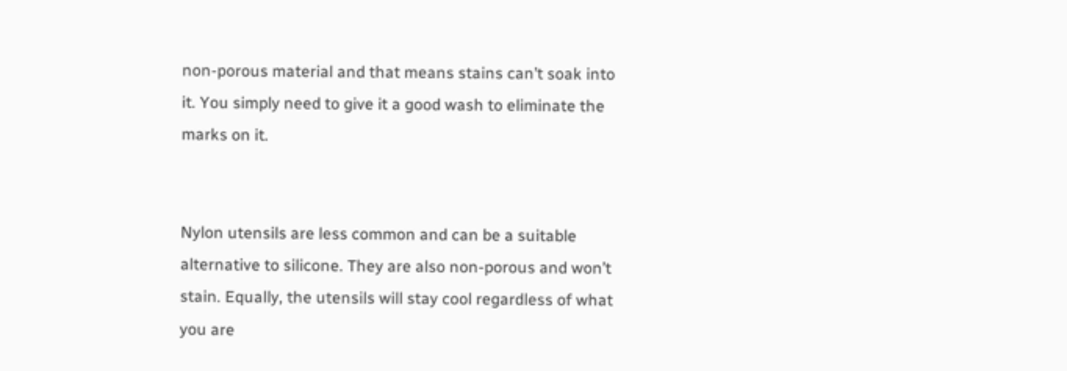non-porous material and that means stains can’t soak into it. You simply need to give it a good wash to eliminate the marks on it.


Nylon utensils are less common and can be a suitable alternative to silicone. They are also non-porous and won’t stain. Equally, the utensils will stay cool regardless of what you are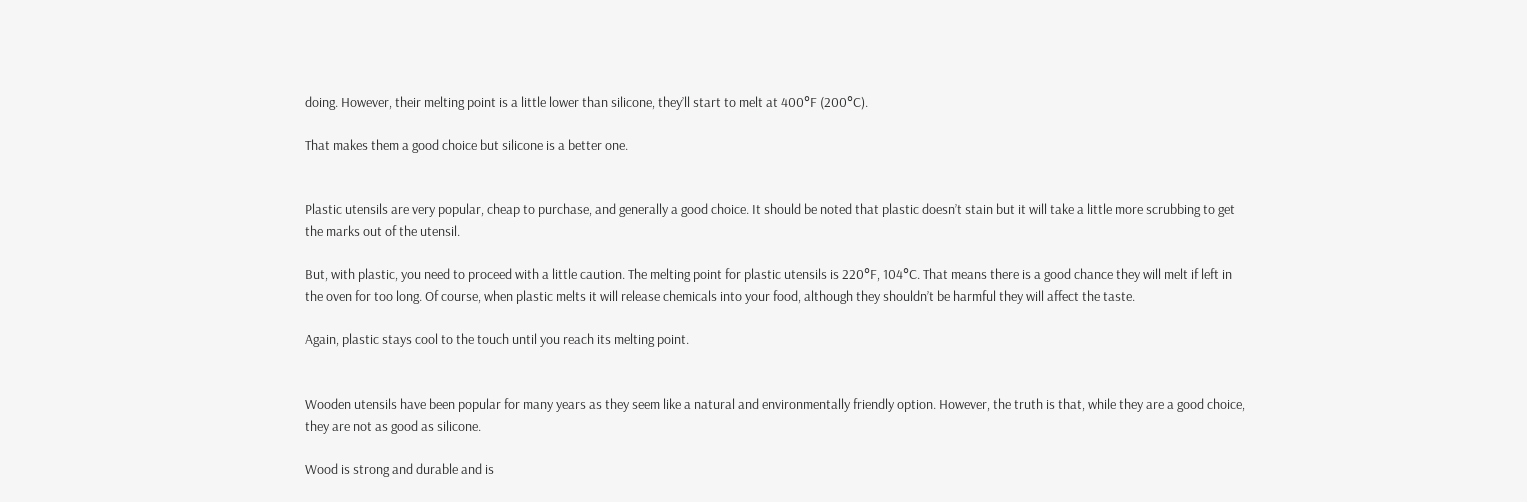doing. However, their melting point is a little lower than silicone, they’ll start to melt at 400°F (200°C).

That makes them a good choice but silicone is a better one.


Plastic utensils are very popular, cheap to purchase, and generally a good choice. It should be noted that plastic doesn’t stain but it will take a little more scrubbing to get the marks out of the utensil.

But, with plastic, you need to proceed with a little caution. The melting point for plastic utensils is 220°F, 104°C. That means there is a good chance they will melt if left in the oven for too long. Of course, when plastic melts it will release chemicals into your food, although they shouldn’t be harmful they will affect the taste.

Again, plastic stays cool to the touch until you reach its melting point.


Wooden utensils have been popular for many years as they seem like a natural and environmentally friendly option. However, the truth is that, while they are a good choice, they are not as good as silicone.

Wood is strong and durable and is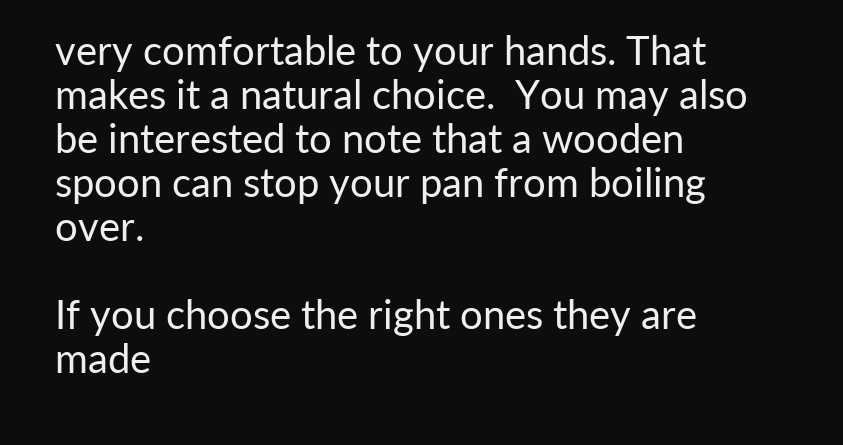very comfortable to your hands. That makes it a natural choice.  You may also be interested to note that a wooden spoon can stop your pan from boiling over.

If you choose the right ones they are made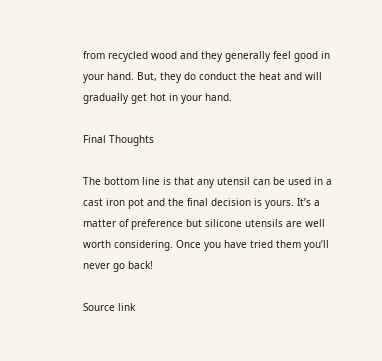from recycled wood and they generally feel good in your hand. But, they do conduct the heat and will gradually get hot in your hand.

Final Thoughts

The bottom line is that any utensil can be used in a cast iron pot and the final decision is yours. It’s a matter of preference but silicone utensils are well worth considering. Once you have tried them you’ll never go back!

Source link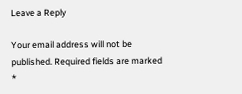Leave a Reply

Your email address will not be published. Required fields are marked *